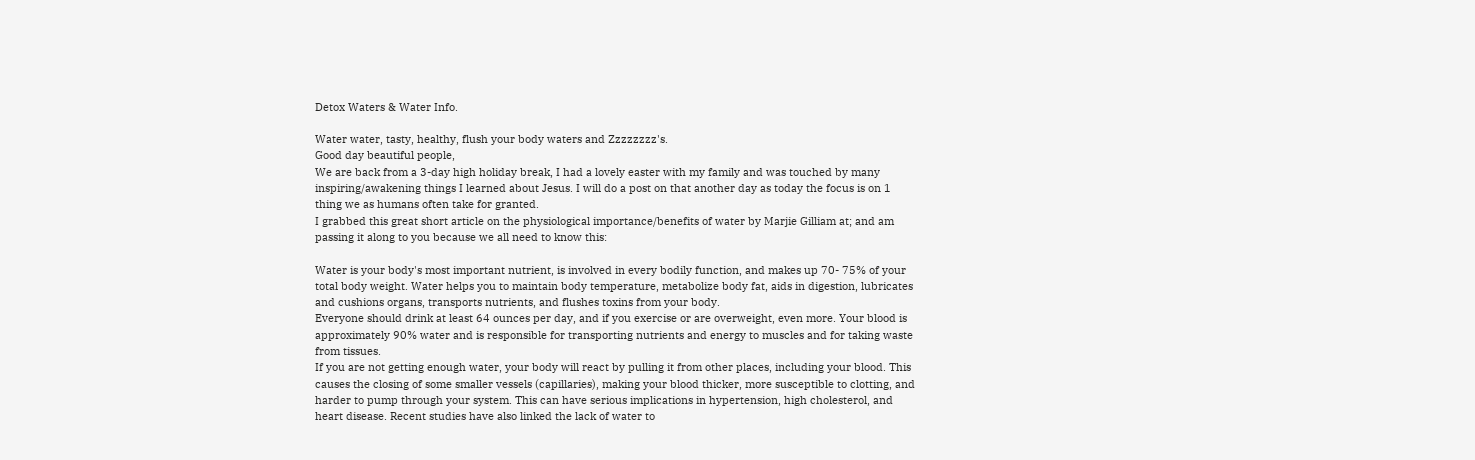Detox Waters & Water Info.

Water water, tasty, healthy, flush your body waters and Zzzzzzzz's.
Good day beautiful people,
We are back from a 3-day high holiday break, I had a lovely easter with my family and was touched by many inspiring/awakening things I learned about Jesus. I will do a post on that another day as today the focus is on 1 thing we as humans often take for granted.
I grabbed this great short article on the physiological importance/benefits of water by Marjie Gilliam at; and am passing it along to you because we all need to know this:

Water is your body's most important nutrient, is involved in every bodily function, and makes up 70- 75% of your total body weight. Water helps you to maintain body temperature, metabolize body fat, aids in digestion, lubricates and cushions organs, transports nutrients, and flushes toxins from your body.
Everyone should drink at least 64 ounces per day, and if you exercise or are overweight, even more. Your blood is approximately 90% water and is responsible for transporting nutrients and energy to muscles and for taking waste from tissues.
If you are not getting enough water, your body will react by pulling it from other places, including your blood. This causes the closing of some smaller vessels (capillaries), making your blood thicker, more susceptible to clotting, and harder to pump through your system. This can have serious implications in hypertension, high cholesterol, and heart disease. Recent studies have also linked the lack of water to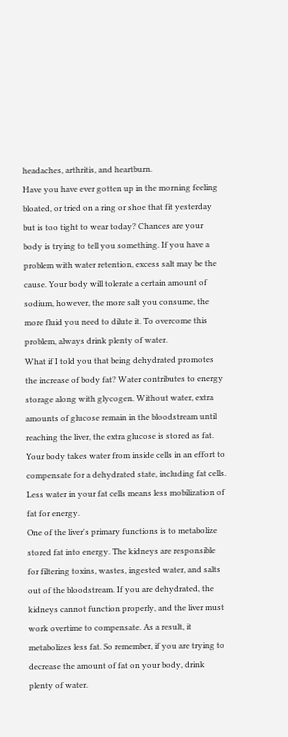headaches, arthritis, and heartburn.
Have you have ever gotten up in the morning feeling bloated, or tried on a ring or shoe that fit yesterday but is too tight to wear today? Chances are your body is trying to tell you something. If you have a problem with water retention, excess salt may be the cause. Your body will tolerate a certain amount of sodium, however, the more salt you consume, the more fluid you need to dilute it. To overcome this problem, always drink plenty of water.
What if I told you that being dehydrated promotes the increase of body fat? Water contributes to energy storage along with glycogen. Without water, extra amounts of glucose remain in the bloodstream until reaching the liver, the extra glucose is stored as fat. Your body takes water from inside cells in an effort to compensate for a dehydrated state, including fat cells. Less water in your fat cells means less mobilization of fat for energy.
One of the liver's primary functions is to metabolize stored fat into energy. The kidneys are responsible for filtering toxins, wastes, ingested water, and salts out of the bloodstream. If you are dehydrated, the kidneys cannot function properly, and the liver must work overtime to compensate. As a result, it metabolizes less fat. So remember, if you are trying to decrease the amount of fat on your body, drink plenty of water.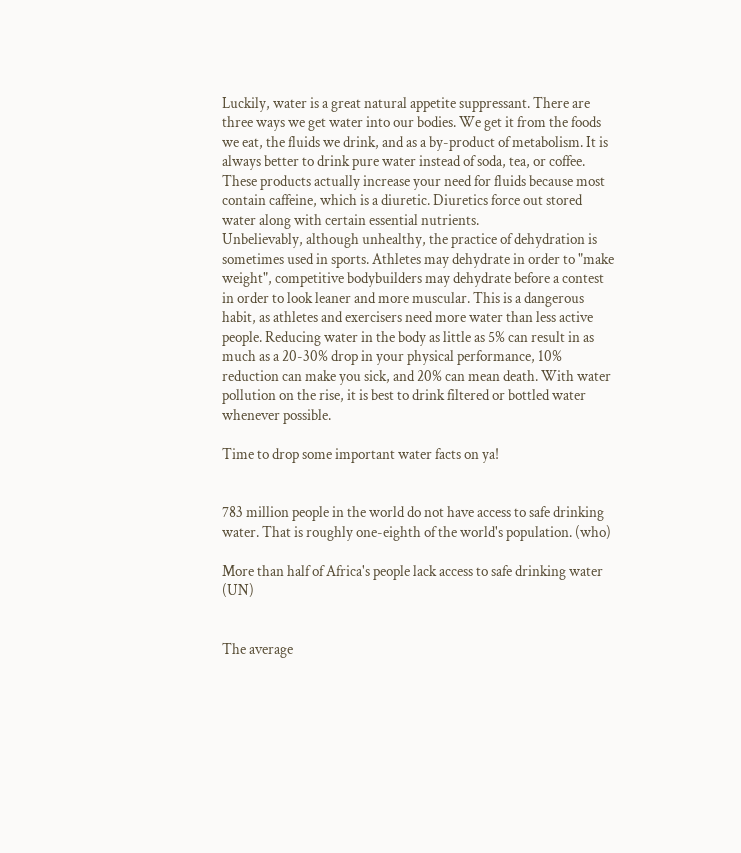Luckily, water is a great natural appetite suppressant. There are three ways we get water into our bodies. We get it from the foods we eat, the fluids we drink, and as a by-product of metabolism. It is always better to drink pure water instead of soda, tea, or coffee. These products actually increase your need for fluids because most contain caffeine, which is a diuretic. Diuretics force out stored water along with certain essential nutrients.
Unbelievably, although unhealthy, the practice of dehydration is sometimes used in sports. Athletes may dehydrate in order to "make weight", competitive bodybuilders may dehydrate before a contest in order to look leaner and more muscular. This is a dangerous habit, as athletes and exercisers need more water than less active people. Reducing water in the body as little as 5% can result in as much as a 20-30% drop in your physical performance, 10% reduction can make you sick, and 20% can mean death. With water pollution on the rise, it is best to drink filtered or bottled water whenever possible.

Time to drop some important water facts on ya!


783 million people in the world do not have access to safe drinking water. That is roughly one-eighth of the world's population. (who)

More than half of Africa's people lack access to safe drinking water (UN)


The average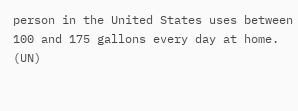person in the United States uses between 100 and 175 gallons every day at home. (UN)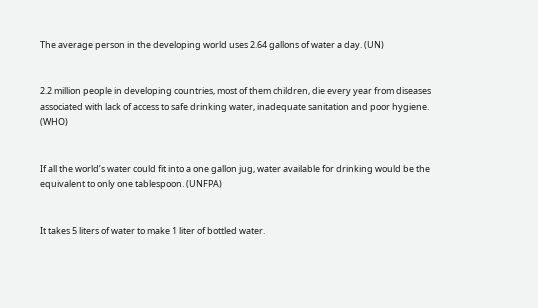The average person in the developing world uses 2.64 gallons of water a day. (UN)


2.2 million people in developing countries, most of them children, die every year from diseases associated with lack of access to safe drinking water, inadequate sanitation and poor hygiene. (WHO)


If all the world’s water could fit into a one gallon jug, water available for drinking would be the equivalent to only one tablespoon. (UNFPA)


It takes 5 liters of water to make 1 liter of bottled water.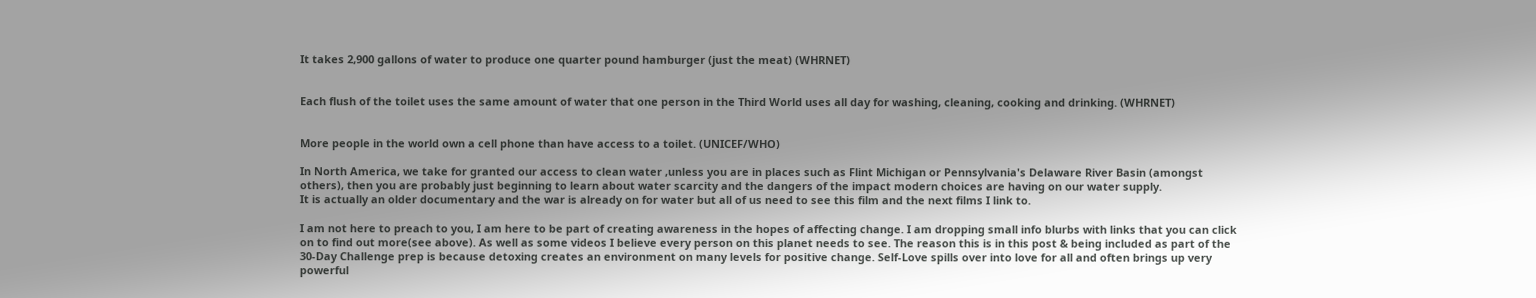It takes 2,900 gallons of water to produce one quarter pound hamburger (just the meat) (WHRNET)


Each flush of the toilet uses the same amount of water that one person in the Third World uses all day for washing, cleaning, cooking and drinking. (WHRNET)


More people in the world own a cell phone than have access to a toilet. (UNICEF/WHO)

In North America, we take for granted our access to clean water ,unless you are in places such as Flint Michigan or Pennsylvania's Delaware River Basin (amongst others), then you are probably just beginning to learn about water scarcity and the dangers of the impact modern choices are having on our water supply.
It is actually an older documentary and the war is already on for water but all of us need to see this film and the next films I link to.

I am not here to preach to you, I am here to be part of creating awareness in the hopes of affecting change. I am dropping small info blurbs with links that you can click on to find out more(see above). As well as some videos I believe every person on this planet needs to see. The reason this is in this post & being included as part of the 30-Day Challenge prep is because detoxing creates an environment on many levels for positive change. Self-Love spills over into love for all and often brings up very powerful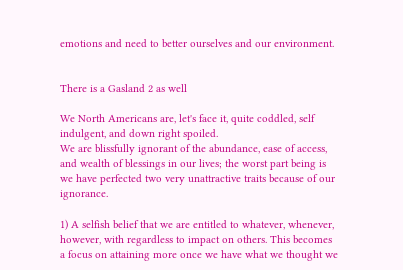emotions and need to better ourselves and our environment.


There is a Gasland 2 as well

We North Americans are, let's face it, quite coddled, self indulgent, and down right spoiled.
We are blissfully ignorant of the abundance, ease of access, and wealth of blessings in our lives; the worst part being is we have perfected two very unattractive traits because of our ignorance.

1) A selfish belief that we are entitled to whatever, whenever, however, with regardless to impact on others. This becomes a focus on attaining more once we have what we thought we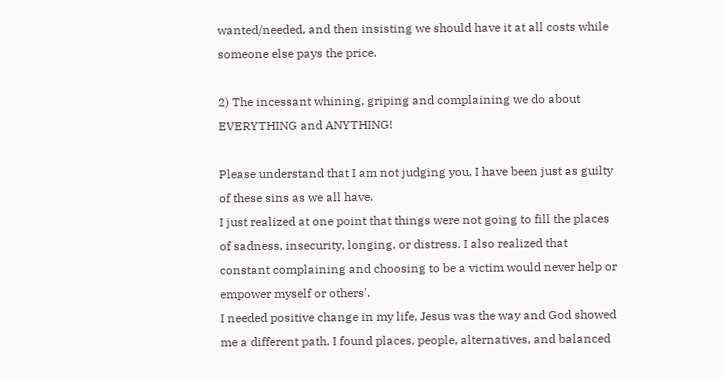wanted/needed, and then insisting we should have it at all costs while someone else pays the price.

2) The incessant whining, griping and complaining we do about EVERYTHING and ANYTHING!

Please understand that I am not judging you, I have been just as guilty of these sins as we all have.
I just realized at one point that things were not going to fill the places of sadness, insecurity, longing, or distress. I also realized that constant complaining and choosing to be a victim would never help or empower myself or others'.
I needed positive change in my life, Jesus was the way and God showed me a different path. I found places, people, alternatives, and balanced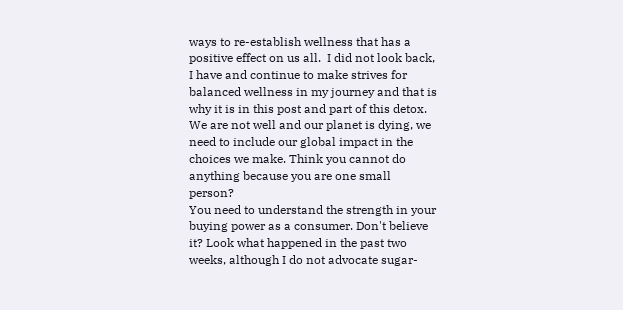ways to re-establish wellness that has a positive effect on us all.  I did not look back, I have and continue to make strives for balanced wellness in my journey and that is why it is in this post and part of this detox.
We are not well and our planet is dying, we need to include our global impact in the choices we make. Think you cannot do anything because you are one small person?
You need to understand the strength in your buying power as a consumer. Don't believe it? Look what happened in the past two weeks, although I do not advocate sugar-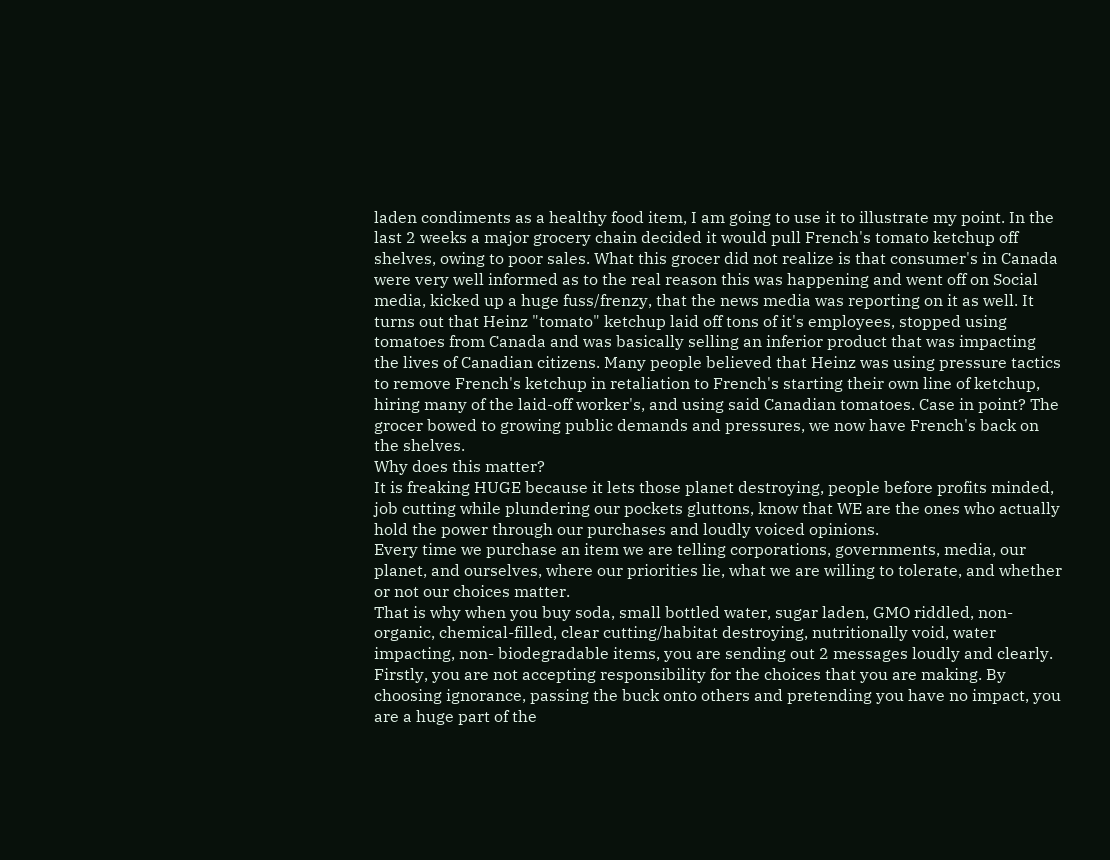laden condiments as a healthy food item, I am going to use it to illustrate my point. In the last 2 weeks a major grocery chain decided it would pull French's tomato ketchup off shelves, owing to poor sales. What this grocer did not realize is that consumer's in Canada were very well informed as to the real reason this was happening and went off on Social media, kicked up a huge fuss/frenzy, that the news media was reporting on it as well. It turns out that Heinz "tomato" ketchup laid off tons of it's employees, stopped using tomatoes from Canada and was basically selling an inferior product that was impacting the lives of Canadian citizens. Many people believed that Heinz was using pressure tactics to remove French's ketchup in retaliation to French's starting their own line of ketchup, hiring many of the laid-off worker's, and using said Canadian tomatoes. Case in point? The grocer bowed to growing public demands and pressures, we now have French's back on the shelves.
Why does this matter?
It is freaking HUGE because it lets those planet destroying, people before profits minded, job cutting while plundering our pockets gluttons, know that WE are the ones who actually hold the power through our purchases and loudly voiced opinions.
Every time we purchase an item we are telling corporations, governments, media, our planet, and ourselves, where our priorities lie, what we are willing to tolerate, and whether or not our choices matter.
That is why when you buy soda, small bottled water, sugar laden, GMO riddled, non-organic, chemical-filled, clear cutting/habitat destroying, nutritionally void, water impacting, non- biodegradable items, you are sending out 2 messages loudly and clearly.
Firstly, you are not accepting responsibility for the choices that you are making. By choosing ignorance, passing the buck onto others and pretending you have no impact, you are a huge part of the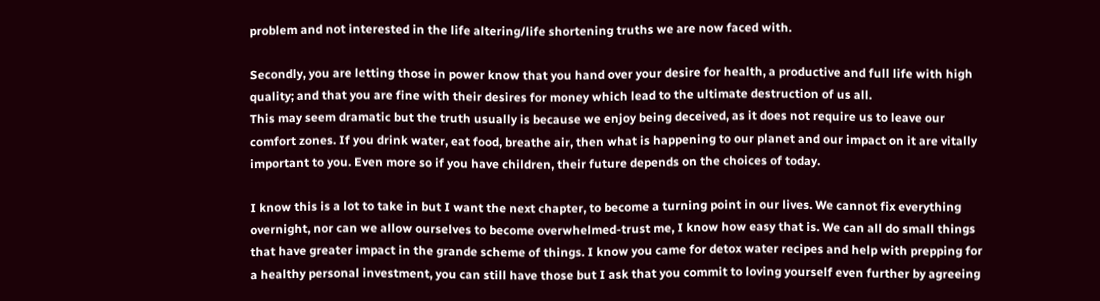problem and not interested in the life altering/life shortening truths we are now faced with.

Secondly, you are letting those in power know that you hand over your desire for health, a productive and full life with high quality; and that you are fine with their desires for money which lead to the ultimate destruction of us all.
This may seem dramatic but the truth usually is because we enjoy being deceived, as it does not require us to leave our comfort zones. If you drink water, eat food, breathe air, then what is happening to our planet and our impact on it are vitally important to you. Even more so if you have children, their future depends on the choices of today.

I know this is a lot to take in but I want the next chapter, to become a turning point in our lives. We cannot fix everything overnight, nor can we allow ourselves to become overwhelmed-trust me, I know how easy that is. We can all do small things that have greater impact in the grande scheme of things. I know you came for detox water recipes and help with prepping for a healthy personal investment, you can still have those but I ask that you commit to loving yourself even further by agreeing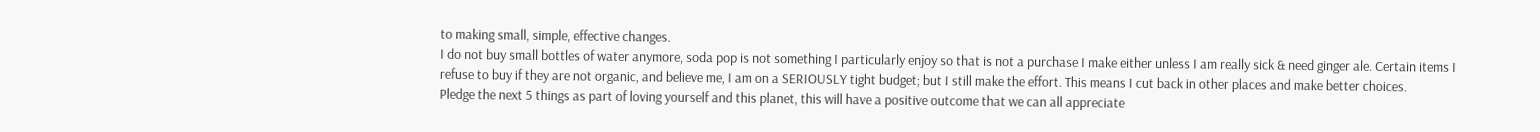to making small, simple, effective changes.
I do not buy small bottles of water anymore, soda pop is not something I particularly enjoy so that is not a purchase I make either unless I am really sick & need ginger ale. Certain items I refuse to buy if they are not organic, and believe me, I am on a SERIOUSLY tight budget; but I still make the effort. This means I cut back in other places and make better choices.
Pledge the next 5 things as part of loving yourself and this planet, this will have a positive outcome that we can all appreciate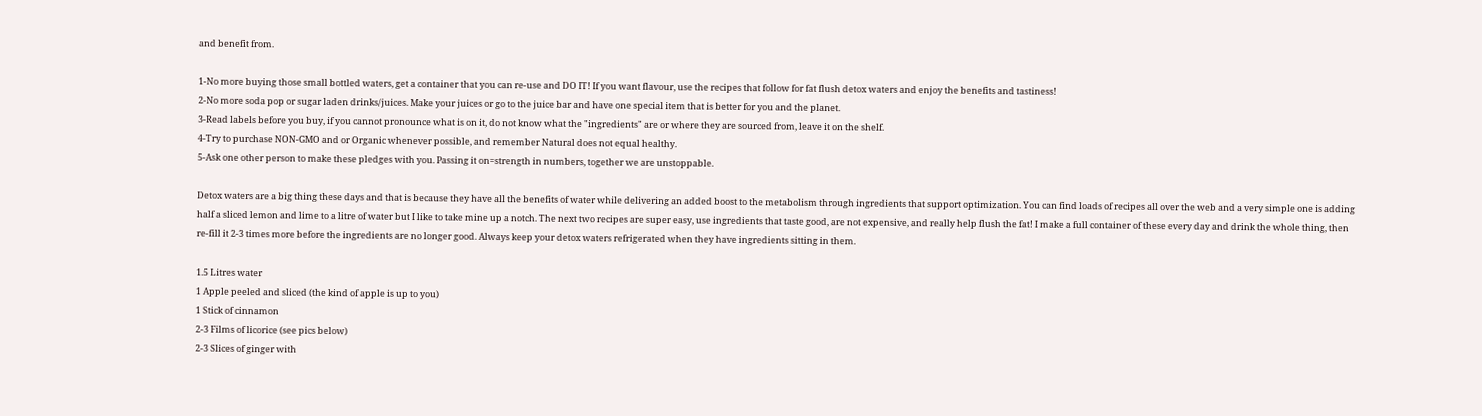and benefit from.

1-No more buying those small bottled waters, get a container that you can re-use and DO IT! If you want flavour, use the recipes that follow for fat flush detox waters and enjoy the benefits and tastiness!
2-No more soda pop or sugar laden drinks/juices. Make your juices or go to the juice bar and have one special item that is better for you and the planet.
3-Read labels before you buy, if you cannot pronounce what is on it, do not know what the "ingredients" are or where they are sourced from, leave it on the shelf.
4-Try to purchase NON-GMO and or Organic whenever possible, and remember Natural does not equal healthy.
5-Ask one other person to make these pledges with you. Passing it on=strength in numbers, together we are unstoppable.

Detox waters are a big thing these days and that is because they have all the benefits of water while delivering an added boost to the metabolism through ingredients that support optimization. You can find loads of recipes all over the web and a very simple one is adding half a sliced lemon and lime to a litre of water but I like to take mine up a notch. The next two recipes are super easy, use ingredients that taste good, are not expensive, and really help flush the fat! I make a full container of these every day and drink the whole thing, then re-fill it 2-3 times more before the ingredients are no longer good. Always keep your detox waters refrigerated when they have ingredients sitting in them.

1.5 Litres water
1 Apple peeled and sliced (the kind of apple is up to you)
1 Stick of cinnamon
2-3 Films of licorice (see pics below)
2-3 Slices of ginger with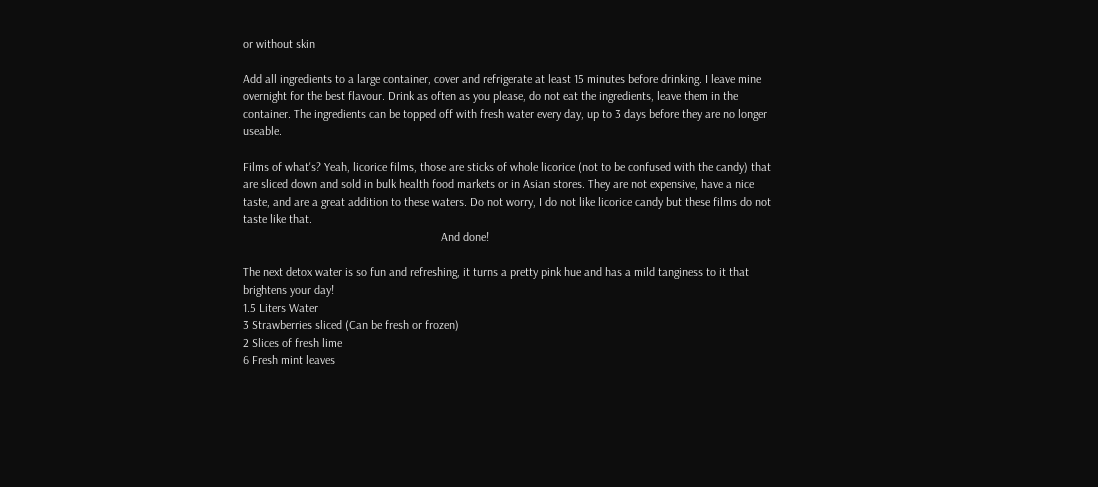or without skin

Add all ingredients to a large container, cover and refrigerate at least 15 minutes before drinking. I leave mine overnight for the best flavour. Drink as often as you please, do not eat the ingredients, leave them in the container. The ingredients can be topped off with fresh water every day, up to 3 days before they are no longer useable.

Films of what's? Yeah, licorice films, those are sticks of whole licorice (not to be confused with the candy) that are sliced down and sold in bulk health food markets or in Asian stores. They are not expensive, have a nice taste, and are a great addition to these waters. Do not worry, I do not like licorice candy but these films do not taste like that.
                                                                  And done!

The next detox water is so fun and refreshing, it turns a pretty pink hue and has a mild tanginess to it that brightens your day!
1.5 Liters Water
3 Strawberries sliced (Can be fresh or frozen)
2 Slices of fresh lime
6 Fresh mint leaves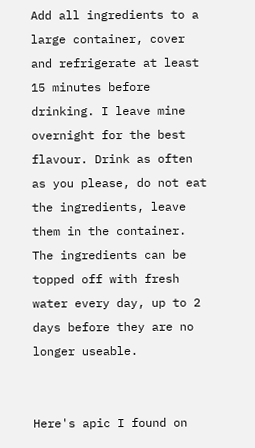Add all ingredients to a large container, cover and refrigerate at least 15 minutes before drinking. I leave mine overnight for the best flavour. Drink as often as you please, do not eat the ingredients, leave them in the container. The ingredients can be topped off with fresh water every day, up to 2 days before they are no longer useable.


Here's apic I found on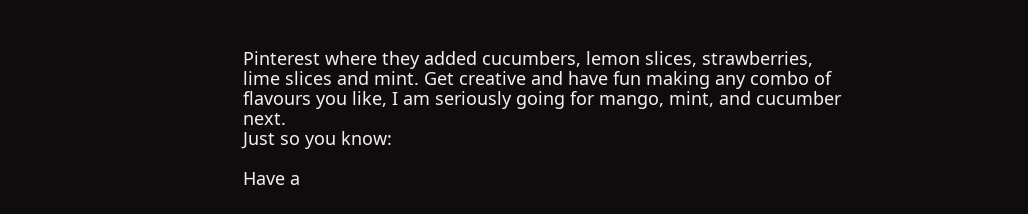Pinterest where they added cucumbers, lemon slices, strawberries, lime slices and mint. Get creative and have fun making any combo of flavours you like, I am seriously going for mango, mint, and cucumber next.
Just so you know:

Have a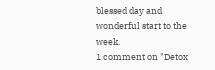blessed day and wonderful start to the week.
1 comment on "Detox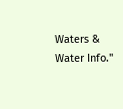Waters & Water Info."